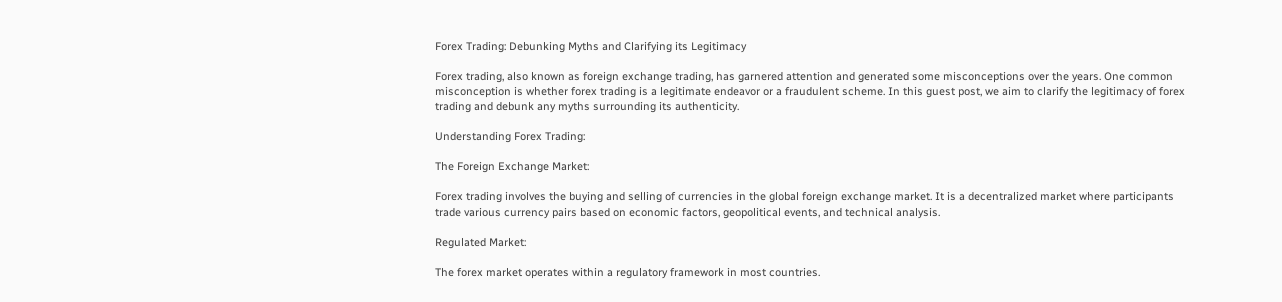Forex Trading: Debunking Myths and Clarifying its Legitimacy

Forex trading, also known as foreign exchange trading, has garnered attention and generated some misconceptions over the years. One common misconception is whether forex trading is a legitimate endeavor or a fraudulent scheme. In this guest post, we aim to clarify the legitimacy of forex trading and debunk any myths surrounding its authenticity.

Understanding Forex Trading:

The Foreign Exchange Market:

Forex trading involves the buying and selling of currencies in the global foreign exchange market. It is a decentralized market where participants trade various currency pairs based on economic factors, geopolitical events, and technical analysis.

Regulated Market:

The forex market operates within a regulatory framework in most countries.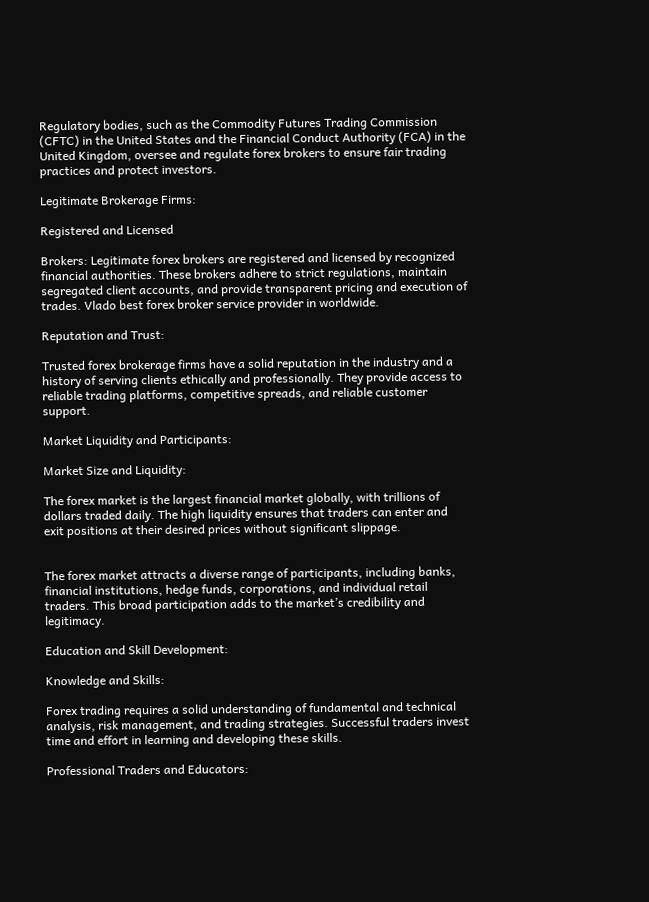Regulatory bodies, such as the Commodity Futures Trading Commission (CFTC) in the United States and the Financial Conduct Authority (FCA) in the United Kingdom, oversee and regulate forex brokers to ensure fair trading practices and protect investors.

Legitimate Brokerage Firms:

Registered and Licensed

Brokers: Legitimate forex brokers are registered and licensed by recognized financial authorities. These brokers adhere to strict regulations, maintain segregated client accounts, and provide transparent pricing and execution of trades. Vlado best forex broker service provider in worldwide.

Reputation and Trust:

Trusted forex brokerage firms have a solid reputation in the industry and a history of serving clients ethically and professionally. They provide access to reliable trading platforms, competitive spreads, and reliable customer support.

Market Liquidity and Participants:

Market Size and Liquidity:

The forex market is the largest financial market globally, with trillions of dollars traded daily. The high liquidity ensures that traders can enter and exit positions at their desired prices without significant slippage.


The forex market attracts a diverse range of participants, including banks, financial institutions, hedge funds, corporations, and individual retail traders. This broad participation adds to the market’s credibility and legitimacy.

Education and Skill Development:

Knowledge and Skills:

Forex trading requires a solid understanding of fundamental and technical analysis, risk management, and trading strategies. Successful traders invest time and effort in learning and developing these skills.

Professional Traders and Educators: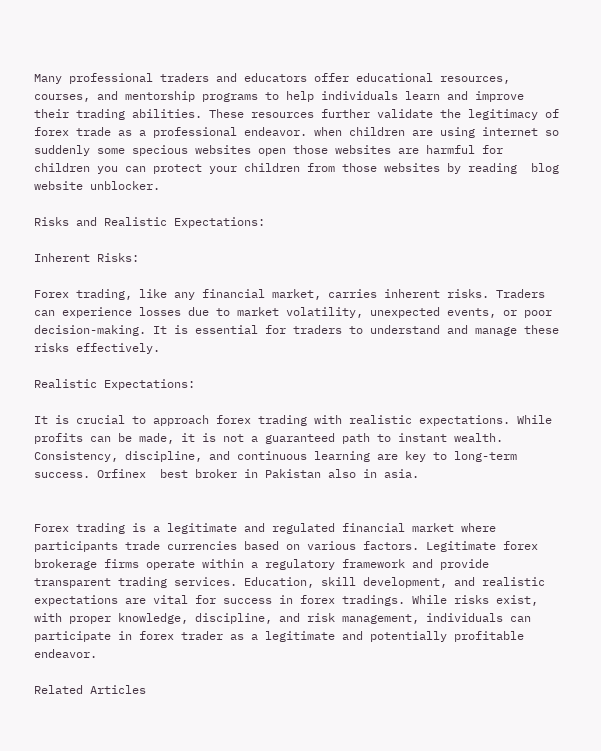Many professional traders and educators offer educational resources, courses, and mentorship programs to help individuals learn and improve their trading abilities. These resources further validate the legitimacy of forex trade as a professional endeavor. when children are using internet so suddenly some specious websites open those websites are harmful for children you can protect your children from those websites by reading  blog website unblocker.

Risks and Realistic Expectations:

Inherent Risks:

Forex trading, like any financial market, carries inherent risks. Traders can experience losses due to market volatility, unexpected events, or poor decision-making. It is essential for traders to understand and manage these risks effectively.

Realistic Expectations:

It is crucial to approach forex trading with realistic expectations. While profits can be made, it is not a guaranteed path to instant wealth. Consistency, discipline, and continuous learning are key to long-term success. Orfinex  best broker in Pakistan also in asia.


Forex trading is a legitimate and regulated financial market where participants trade currencies based on various factors. Legitimate forex brokerage firms operate within a regulatory framework and provide transparent trading services. Education, skill development, and realistic expectations are vital for success in forex tradings. While risks exist, with proper knowledge, discipline, and risk management, individuals can participate in forex trader as a legitimate and potentially profitable endeavor.

Related Articles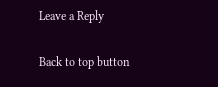Leave a Reply

Back to top button